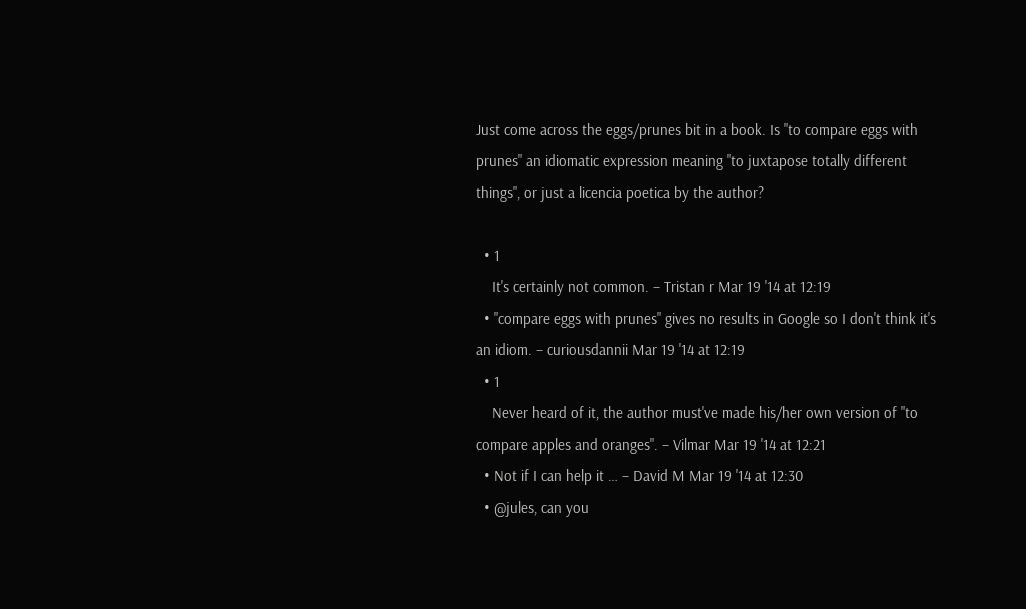Just come across the eggs/prunes bit in a book. Is "to compare eggs with prunes" an idiomatic expression meaning "to juxtapose totally different things", or just a licencia poetica by the author?

  • 1
    It's certainly not common. – Tristan r Mar 19 '14 at 12:19
  • "compare eggs with prunes" gives no results in Google so I don't think it's an idiom. – curiousdannii Mar 19 '14 at 12:19
  • 1
    Never heard of it, the author must've made his/her own version of "to compare apples and oranges". – Vilmar Mar 19 '14 at 12:21
  • Not if I can help it … – David M Mar 19 '14 at 12:30
  • @jules, can you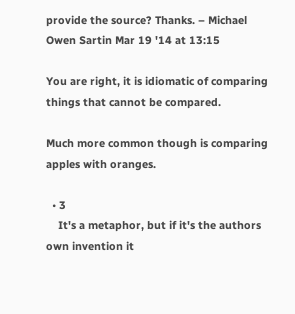provide the source? Thanks. – Michael Owen Sartin Mar 19 '14 at 13:15

You are right, it is idiomatic of comparing things that cannot be compared.

Much more common though is comparing apples with oranges.

  • 3
    It's a metaphor, but if it's the authors own invention it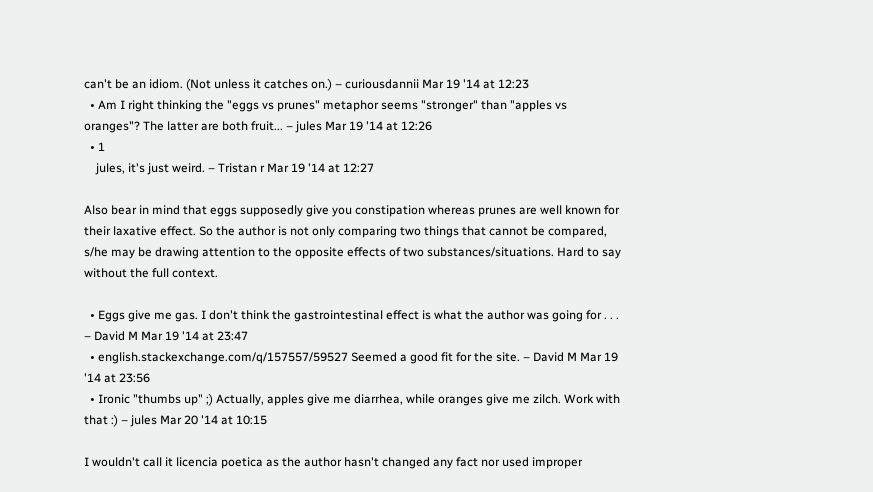can't be an idiom. (Not unless it catches on.) – curiousdannii Mar 19 '14 at 12:23
  • Am I right thinking the "eggs vs prunes" metaphor seems "stronger" than "apples vs oranges"? The latter are both fruit... – jules Mar 19 '14 at 12:26
  • 1
    jules, it's just weird. – Tristan r Mar 19 '14 at 12:27

Also bear in mind that eggs supposedly give you constipation whereas prunes are well known for their laxative effect. So the author is not only comparing two things that cannot be compared, s/he may be drawing attention to the opposite effects of two substances/situations. Hard to say without the full context.

  • Eggs give me gas. I don't think the gastrointestinal effect is what the author was going for . . . – David M Mar 19 '14 at 23:47
  • english.stackexchange.com/q/157557/59527 Seemed a good fit for the site. – David M Mar 19 '14 at 23:56
  • Ironic "thumbs up" ;) Actually, apples give me diarrhea, while oranges give me zilch. Work with that :) – jules Mar 20 '14 at 10:15

I wouldn't call it licencia poetica as the author hasn't changed any fact nor used improper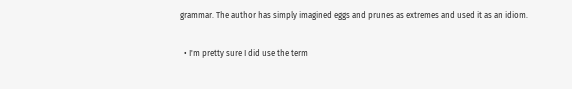grammar. The author has simply imagined eggs and prunes as extremes and used it as an idiom.

  • I'm pretty sure I did use the term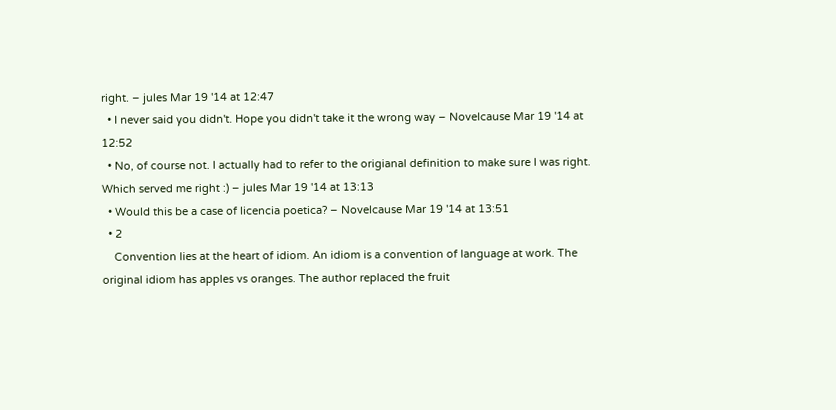right. – jules Mar 19 '14 at 12:47
  • I never said you didn't. Hope you didn't take it the wrong way – Novelcause Mar 19 '14 at 12:52
  • No, of course not. I actually had to refer to the origianal definition to make sure I was right. Which served me right :) – jules Mar 19 '14 at 13:13
  • Would this be a case of licencia poetica? – Novelcause Mar 19 '14 at 13:51
  • 2
    Convention lies at the heart of idiom. An idiom is a convention of language at work. The original idiom has apples vs oranges. The author replaced the fruit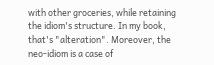with other groceries, while retaining the idiom's structure. In my book, that's "alteration". Moreover, the neo-idiom is a case of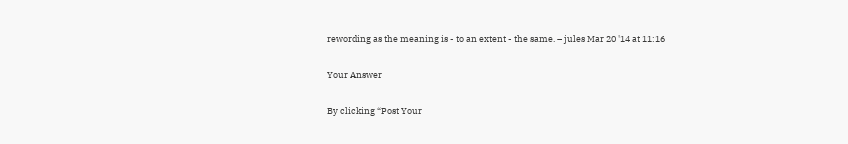rewording as the meaning is - to an extent - the same. – jules Mar 20 '14 at 11:16

Your Answer

By clicking “Post Your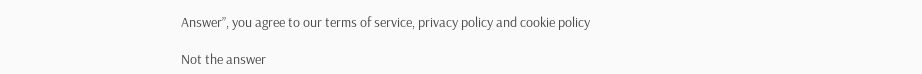Answer”, you agree to our terms of service, privacy policy and cookie policy

Not the answer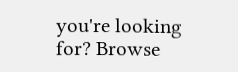you're looking for? Browse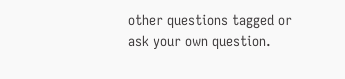other questions tagged or ask your own question.